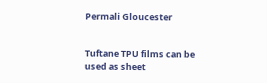Permali Gloucester


Tuftane TPU films can be used as sheet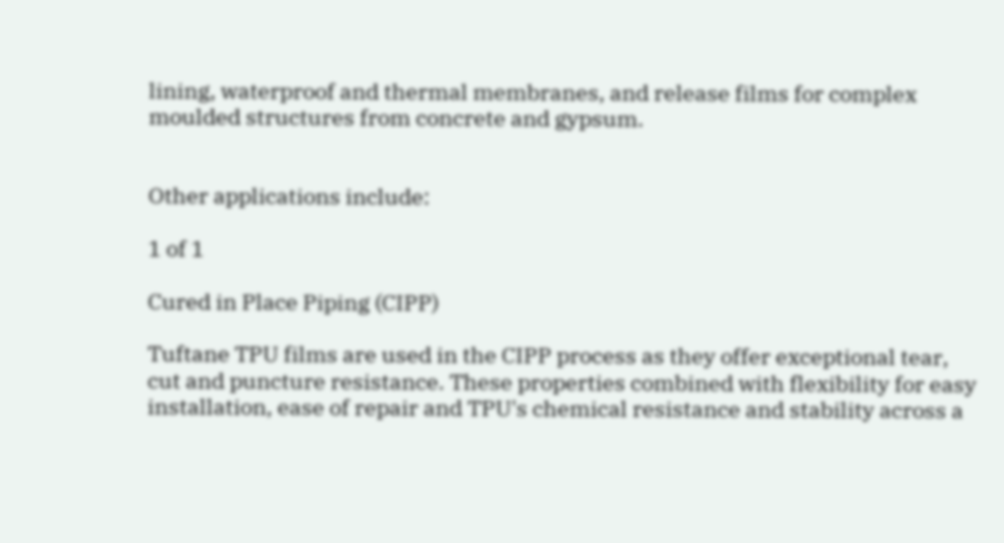lining, waterproof and thermal membranes, and release films for complex moulded structures from concrete and gypsum.


Other applications include:

1 of 1

Cured in Place Piping (CIPP)

Tuftane TPU films are used in the CIPP process as they offer exceptional tear, cut and puncture resistance. These properties combined with flexibility for easy installation, ease of repair and TPU's chemical resistance and stability across a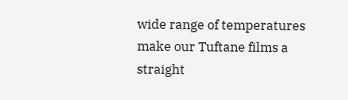wide range of temperatures make our Tuftane films a straight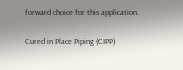forward choice for this application.

Cured in Place Piping (CIPP)